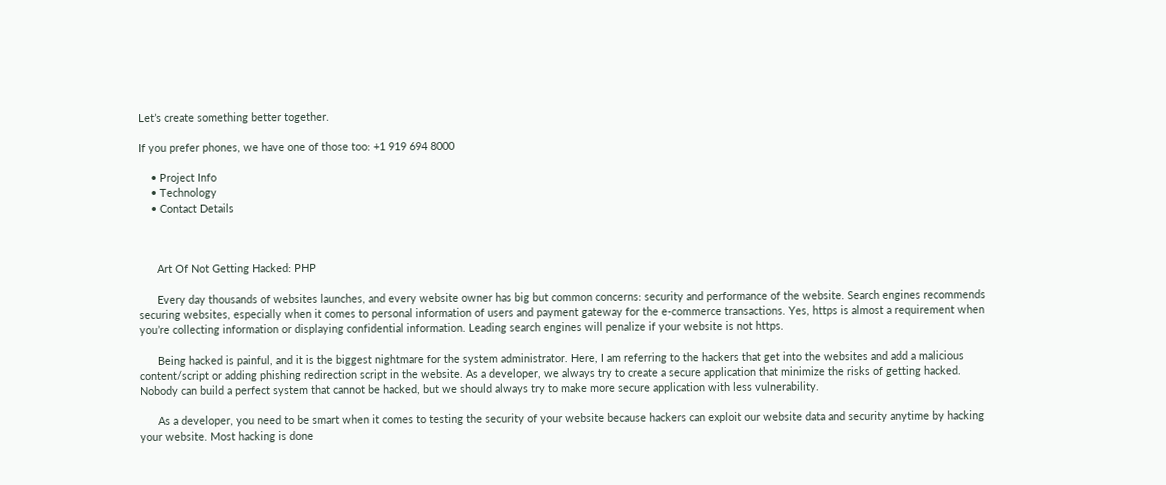Let’s create something better together.

If you prefer phones, we have one of those too: +1 919 694 8000

    • Project Info
    • Technology
    • Contact Details



      Art Of Not Getting Hacked: PHP

      Every day thousands of websites launches, and every website owner has big but common concerns: security and performance of the website. Search engines recommends securing websites, especially when it comes to personal information of users and payment gateway for the e-commerce transactions. Yes, https is almost a requirement when you’re collecting information or displaying confidential information. Leading search engines will penalize if your website is not https.

      Being hacked is painful, and it is the biggest nightmare for the system administrator. Here, I am referring to the hackers that get into the websites and add a malicious content/script or adding phishing redirection script in the website. As a developer, we always try to create a secure application that minimize the risks of getting hacked. Nobody can build a perfect system that cannot be hacked, but we should always try to make more secure application with less vulnerability.

      As a developer, you need to be smart when it comes to testing the security of your website because hackers can exploit our website data and security anytime by hacking your website. Most hacking is done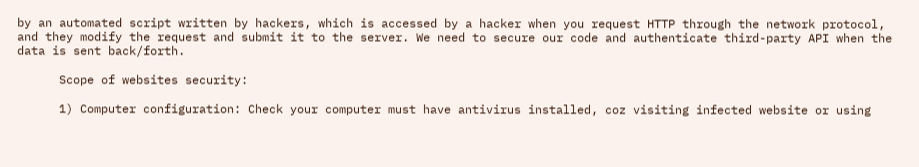by an automated script written by hackers, which is accessed by a hacker when you request HTTP through the network protocol, and they modify the request and submit it to the server. We need to secure our code and authenticate third-party API when the data is sent back/forth.

      Scope of websites security:

      1) Computer configuration: Check your computer must have antivirus installed, coz visiting infected website or using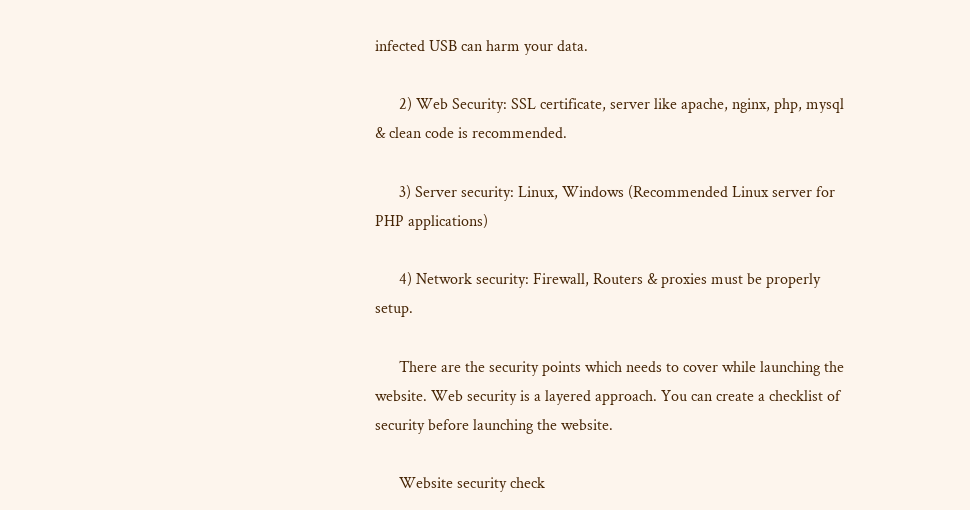infected USB can harm your data.

      2) Web Security: SSL certificate, server like apache, nginx, php, mysql & clean code is recommended.

      3) Server security: Linux, Windows (Recommended Linux server for PHP applications)

      4) Network security: Firewall, Routers & proxies must be properly setup.

      There are the security points which needs to cover while launching the website. Web security is a layered approach. You can create a checklist of security before launching the website.

      Website security check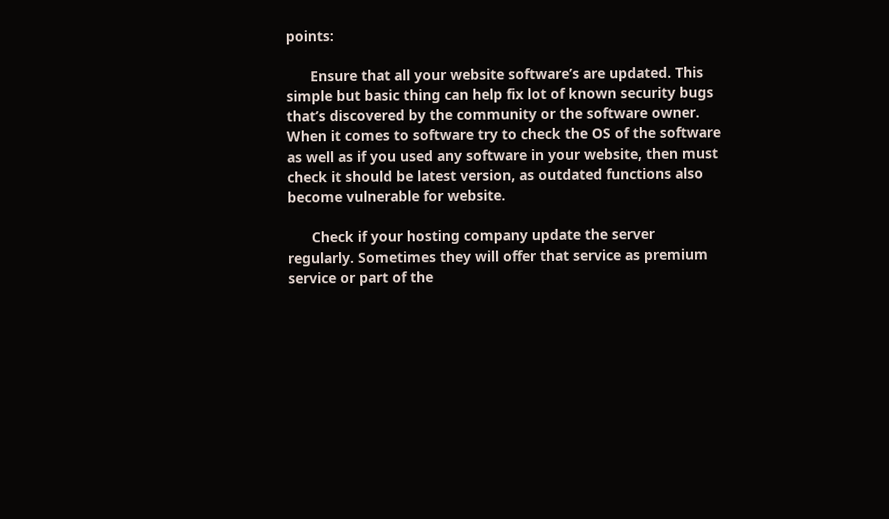points:

      Ensure that all your website software’s are updated. This simple but basic thing can help fix lot of known security bugs that’s discovered by the community or the software owner. When it comes to software try to check the OS of the software as well as if you used any software in your website, then must check it should be latest version, as outdated functions also become vulnerable for website.

      Check if your hosting company update the server regularly. Sometimes they will offer that service as premium service or part of the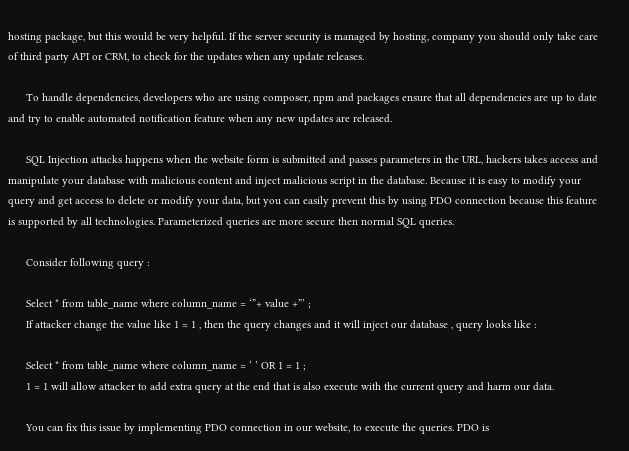hosting package, but this would be very helpful. If the server security is managed by hosting, company you should only take care of third party API or CRM, to check for the updates when any update releases.

      To handle dependencies, developers who are using composer, npm and packages ensure that all dependencies are up to date and try to enable automated notification feature when any new updates are released.

      SQL Injection attacks happens when the website form is submitted and passes parameters in the URL, hackers takes access and manipulate your database with malicious content and inject malicious script in the database. Because it is easy to modify your query and get access to delete or modify your data, but you can easily prevent this by using PDO connection because this feature is supported by all technologies. Parameterized queries are more secure then normal SQL queries.

      Consider following query :

      Select * from table_name where column_name = ‘”+ value +”’ ;
      If attacker change the value like 1 = 1 , then the query changes and it will inject our database , query looks like :

      Select * from table_name where column_name = ‘ ’ OR 1 = 1 ;
      1 = 1 will allow attacker to add extra query at the end that is also execute with the current query and harm our data.

      You can fix this issue by implementing PDO connection in our website, to execute the queries. PDO is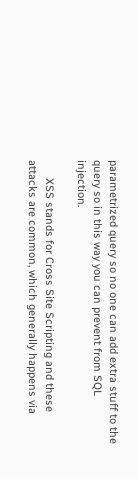parametrized query so no one can add extra stuff to the query so in this way you can prevent from SQL injection.

      XSS stands for Cross Site Scripting and these attacks are common, which generally happens via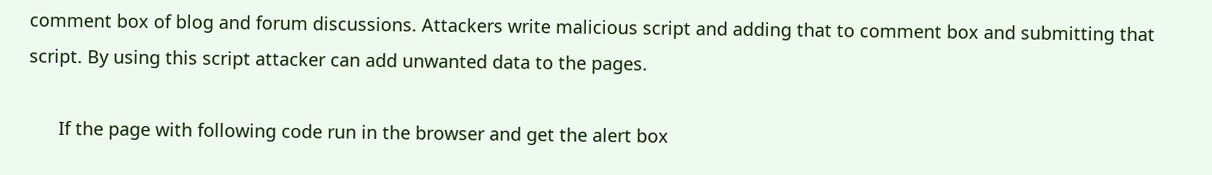comment box of blog and forum discussions. Attackers write malicious script and adding that to comment box and submitting that script. By using this script attacker can add unwanted data to the pages.

      If the page with following code run in the browser and get the alert box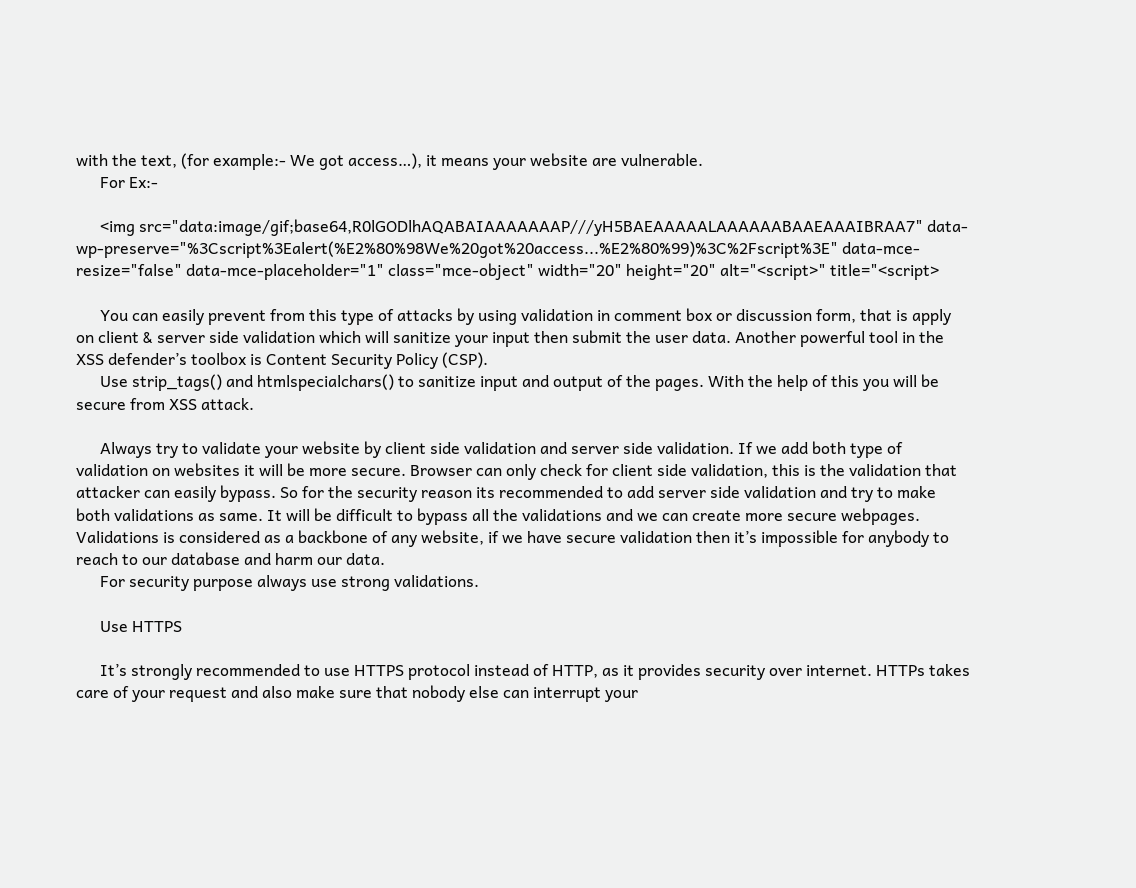with the text, (for example:- We got access…), it means your website are vulnerable.
      For Ex:-

      <img src="data:image/gif;base64,R0lGODlhAQABAIAAAAAAAP///yH5BAEAAAAALAAAAAABAAEAAAIBRAA7" data-wp-preserve="%3Cscript%3Ealert(%E2%80%98We%20got%20access...%E2%80%99)%3C%2Fscript%3E" data-mce-resize="false" data-mce-placeholder="1" class="mce-object" width="20" height="20" alt="<script>" title="<script>

      You can easily prevent from this type of attacks by using validation in comment box or discussion form, that is apply on client & server side validation which will sanitize your input then submit the user data. Another powerful tool in the XSS defender’s toolbox is Content Security Policy (CSP).
      Use strip_tags() and htmlspecialchars() to sanitize input and output of the pages. With the help of this you will be secure from XSS attack.

      Always try to validate your website by client side validation and server side validation. If we add both type of validation on websites it will be more secure. Browser can only check for client side validation, this is the validation that attacker can easily bypass. So for the security reason its recommended to add server side validation and try to make both validations as same. It will be difficult to bypass all the validations and we can create more secure webpages. Validations is considered as a backbone of any website, if we have secure validation then it’s impossible for anybody to reach to our database and harm our data.
      For security purpose always use strong validations.

      Use HTTPS

      It’s strongly recommended to use HTTPS protocol instead of HTTP, as it provides security over internet. HTTPs takes care of your request and also make sure that nobody else can interrupt your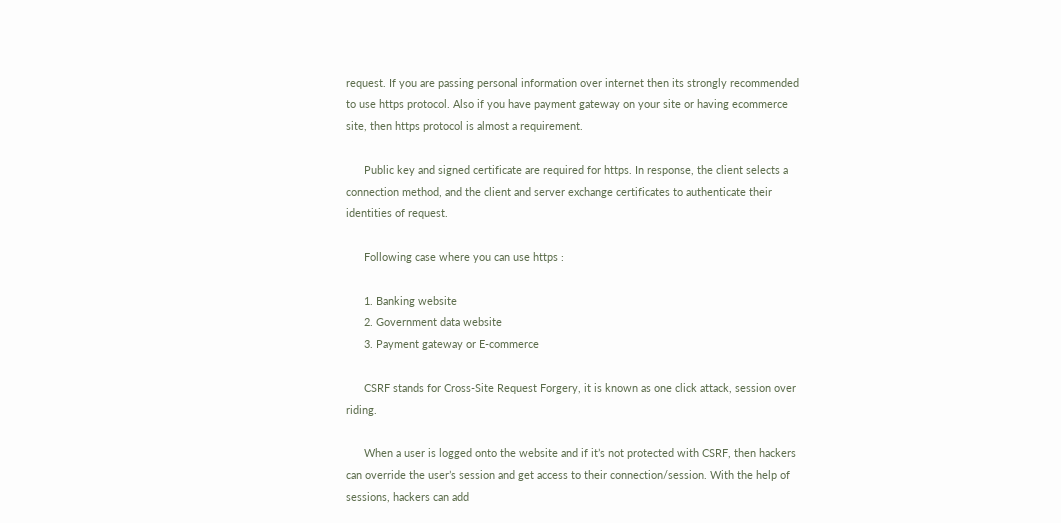request. If you are passing personal information over internet then its strongly recommended to use https protocol. Also if you have payment gateway on your site or having ecommerce site, then https protocol is almost a requirement.

      Public key and signed certificate are required for https. In response, the client selects a connection method, and the client and server exchange certificates to authenticate their identities of request.

      Following case where you can use https :

      1. Banking website
      2. Government data website
      3. Payment gateway or E-commerce

      CSRF stands for Cross-Site Request Forgery, it is known as one click attack, session over riding.

      When a user is logged onto the website and if it’s not protected with CSRF, then hackers can override the user’s session and get access to their connection/session. With the help of sessions, hackers can add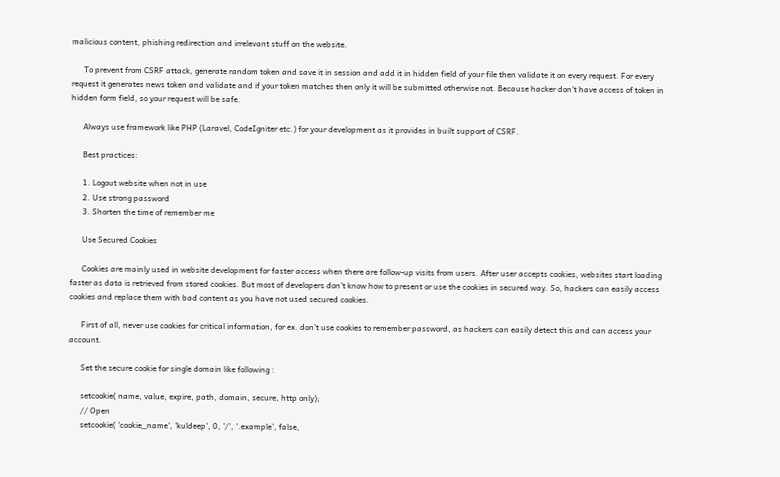malicious content, phishing redirection and irrelevant stuff on the website.

      To prevent from CSRF attack, generate random token and save it in session and add it in hidden field of your file then validate it on every request. For every request it generates news token and validate and if your token matches then only it will be submitted otherwise not. Because hacker don’t have access of token in hidden form field, so your request will be safe.

      Always use framework like PHP (Laravel, CodeIgniter etc.) for your development as it provides in built support of CSRF.

      Best practices:

      1. Logout website when not in use
      2. Use strong password
      3. Shorten the time of remember me

      Use Secured Cookies

      Cookies are mainly used in website development for faster access when there are follow-up visits from users. After user accepts cookies, websites start loading faster as data is retrieved from stored cookies. But most of developers don’t know how to present or use the cookies in secured way. So, hackers can easily access cookies and replace them with bad content as you have not used secured cookies.

      First of all, never use cookies for critical information, for ex. don’t use cookies to remember password, as hackers can easily detect this and can access your account.

      Set the secure cookie for single domain like following :

      setcookie( name, value, expire, path, domain, secure, http only);
      // Open
      setcookie( 'cookie_name', 'kuldeep', 0, '/', '.example', false,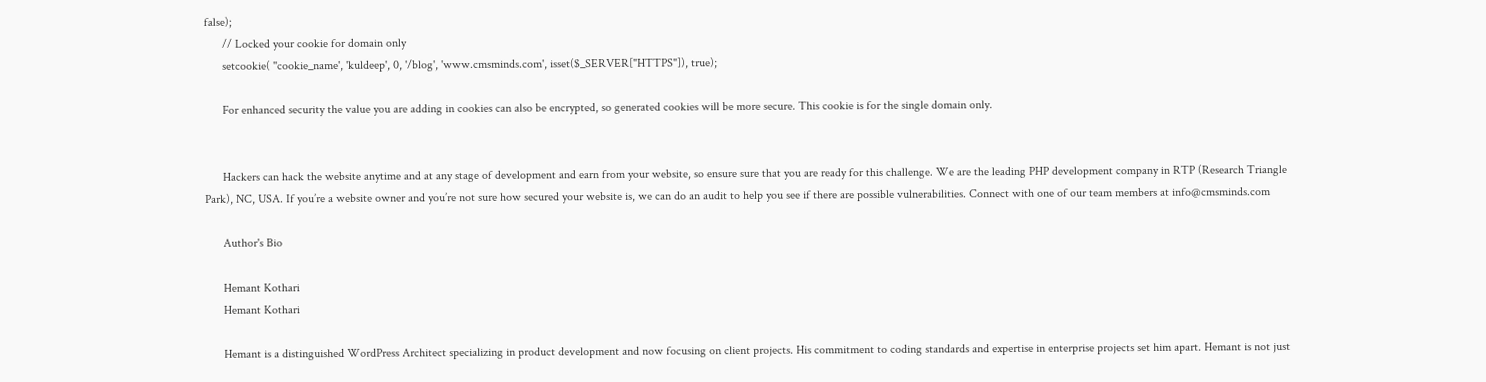false);
      // Locked your cookie for domain only
      setcookie( ''cookie_name', 'kuldeep', 0, '/blog', 'www.cmsminds.com', isset($_SERVER["HTTPS"]), true);

      For enhanced security the value you are adding in cookies can also be encrypted, so generated cookies will be more secure. This cookie is for the single domain only.


      Hackers can hack the website anytime and at any stage of development and earn from your website, so ensure sure that you are ready for this challenge. We are the leading PHP development company in RTP (Research Triangle Park), NC, USA. If you’re a website owner and you’re not sure how secured your website is, we can do an audit to help you see if there are possible vulnerabilities. Connect with one of our team members at info@cmsminds.com

      Author's Bio

      Hemant Kothari
      Hemant Kothari

      Hemant is a distinguished WordPress Architect specializing in product development and now focusing on client projects. His commitment to coding standards and expertise in enterprise projects set him apart. Hemant is not just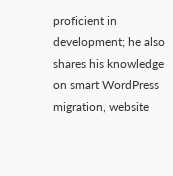proficient in development; he also shares his knowledge on smart WordPress migration, website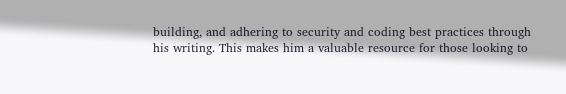building, and adhering to security and coding best practices through his writing. This makes him a valuable resource for those looking to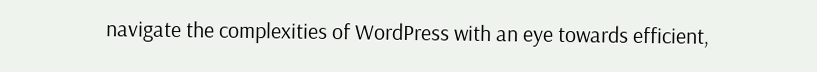navigate the complexities of WordPress with an eye towards efficient,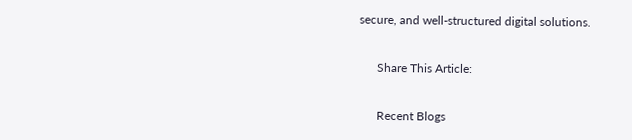secure, and well-structured digital solutions.

      Share This Article:

      Recent Blogs